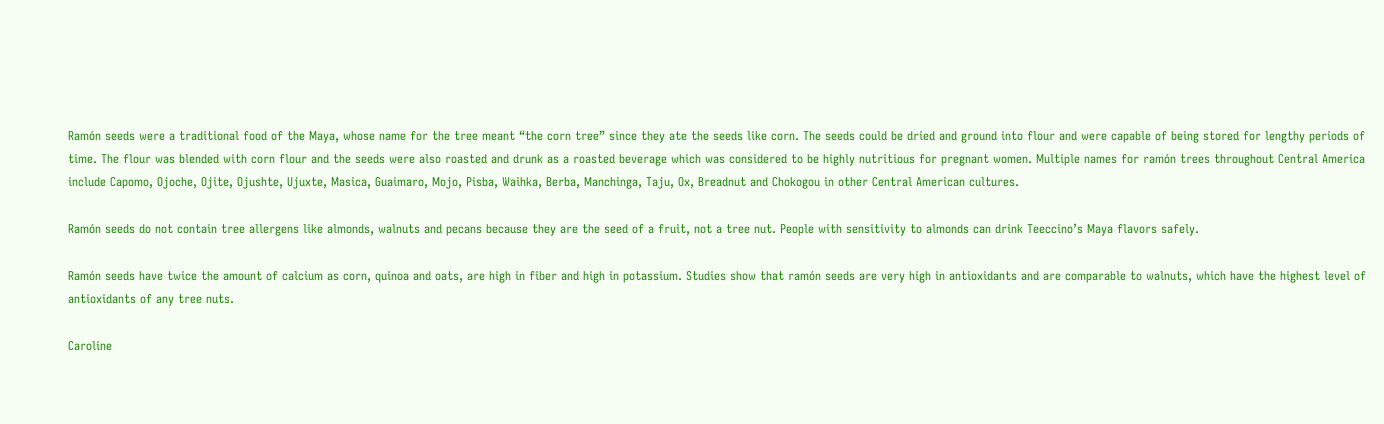Ramón seeds were a traditional food of the Maya, whose name for the tree meant “the corn tree” since they ate the seeds like corn. The seeds could be dried and ground into flour and were capable of being stored for lengthy periods of time. The flour was blended with corn flour and the seeds were also roasted and drunk as a roasted beverage which was considered to be highly nutritious for pregnant women. Multiple names for ramón trees throughout Central America include Capomo, Ojoche, Ojite, Ojushte, Ujuxte, Masica, Guaimaro, Mojo, Pisba, Waihka, Berba, Manchinga, Taju, Ox, Breadnut and Chokogou in other Central American cultures.

Ramón seeds do not contain tree allergens like almonds, walnuts and pecans because they are the seed of a fruit, not a tree nut. People with sensitivity to almonds can drink Teeccino’s Maya flavors safely.

Ramón seeds have twice the amount of calcium as corn, quinoa and oats, are high in fiber and high in potassium. Studies show that ramón seeds are very high in antioxidants and are comparable to walnuts, which have the highest level of antioxidants of any tree nuts.

Caroline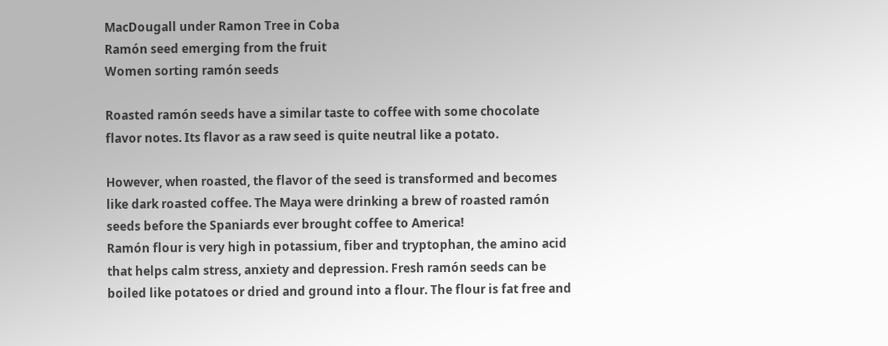MacDougall under Ramon Tree in Coba
Ramón seed emerging from the fruit
Women sorting ramón seeds

Roasted ramón seeds have a similar taste to coffee with some chocolate flavor notes. Its flavor as a raw seed is quite neutral like a potato.

However, when roasted, the flavor of the seed is transformed and becomes like dark roasted coffee. The Maya were drinking a brew of roasted ramón seeds before the Spaniards ever brought coffee to America!
Ramón flour is very high in potassium, fiber and tryptophan, the amino acid that helps calm stress, anxiety and depression. Fresh ramón seeds can be boiled like potatoes or dried and ground into a flour. The flour is fat free and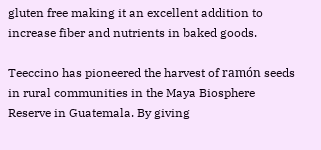gluten free making it an excellent addition to increase fiber and nutrients in baked goods.

Teeccino has pioneered the harvest of ramón seeds in rural communities in the Maya Biosphere Reserve in Guatemala. By giving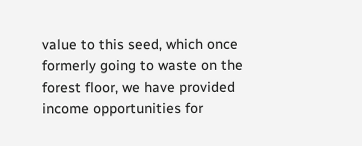value to this seed, which once formerly going to waste on the forest floor, we have provided income opportunities for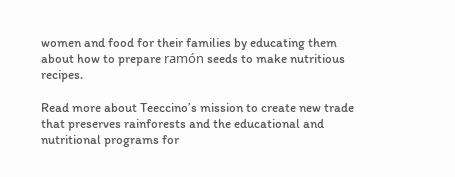women and food for their families by educating them about how to prepare ramón seeds to make nutritious recipes.

Read more about Teeccino’s mission to create new trade that preserves rainforests and the educational and nutritional programs for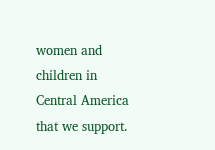women and children in Central America that we support.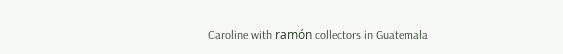Caroline with ramón collectors in Guatemala